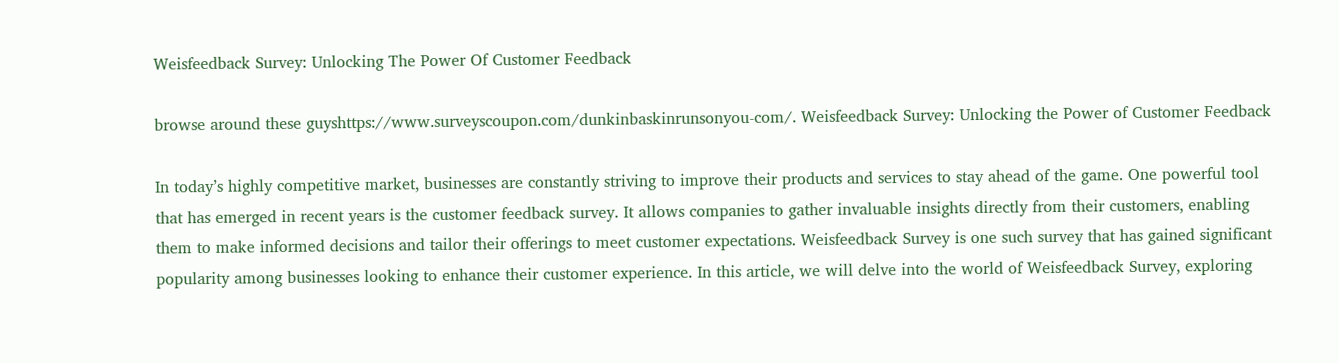Weisfeedback Survey: Unlocking The Power Of Customer Feedback

browse around these guyshttps://www.surveyscoupon.com/dunkinbaskinrunsonyou-com/. Weisfeedback Survey: Unlocking the Power of Customer Feedback

In today’s highly competitive market, businesses are constantly striving to improve their products and services to stay ahead of the game. One powerful tool that has emerged in recent years is the customer feedback survey. It allows companies to gather invaluable insights directly from their customers, enabling them to make informed decisions and tailor their offerings to meet customer expectations. Weisfeedback Survey is one such survey that has gained significant popularity among businesses looking to enhance their customer experience. In this article, we will delve into the world of Weisfeedback Survey, exploring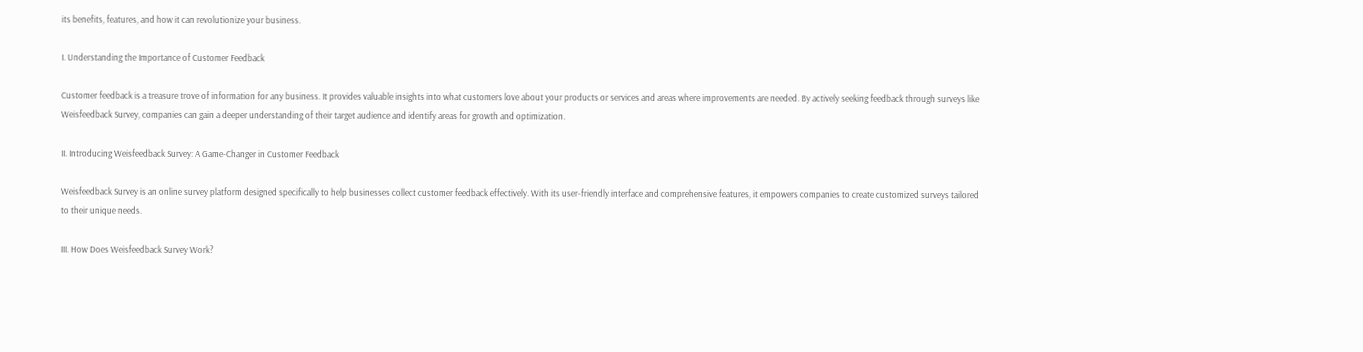its benefits, features, and how it can revolutionize your business.

I. Understanding the Importance of Customer Feedback

Customer feedback is a treasure trove of information for any business. It provides valuable insights into what customers love about your products or services and areas where improvements are needed. By actively seeking feedback through surveys like Weisfeedback Survey, companies can gain a deeper understanding of their target audience and identify areas for growth and optimization.

II. Introducing Weisfeedback Survey: A Game-Changer in Customer Feedback

Weisfeedback Survey is an online survey platform designed specifically to help businesses collect customer feedback effectively. With its user-friendly interface and comprehensive features, it empowers companies to create customized surveys tailored to their unique needs.

III. How Does Weisfeedback Survey Work?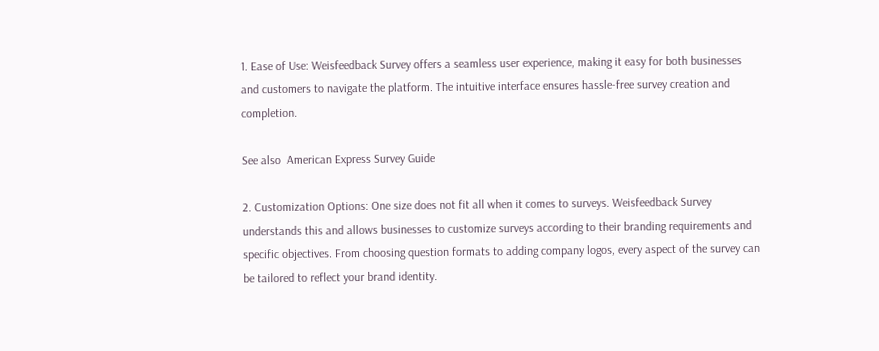1. Ease of Use: Weisfeedback Survey offers a seamless user experience, making it easy for both businesses and customers to navigate the platform. The intuitive interface ensures hassle-free survey creation and completion.

See also  American Express Survey Guide

2. Customization Options: One size does not fit all when it comes to surveys. Weisfeedback Survey understands this and allows businesses to customize surveys according to their branding requirements and specific objectives. From choosing question formats to adding company logos, every aspect of the survey can be tailored to reflect your brand identity.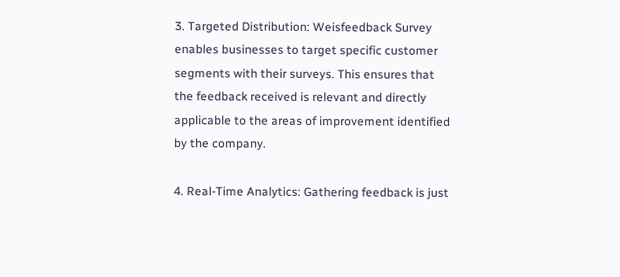3. Targeted Distribution: Weisfeedback Survey enables businesses to target specific customer segments with their surveys. This ensures that the feedback received is relevant and directly applicable to the areas of improvement identified by the company.

4. Real-Time Analytics: Gathering feedback is just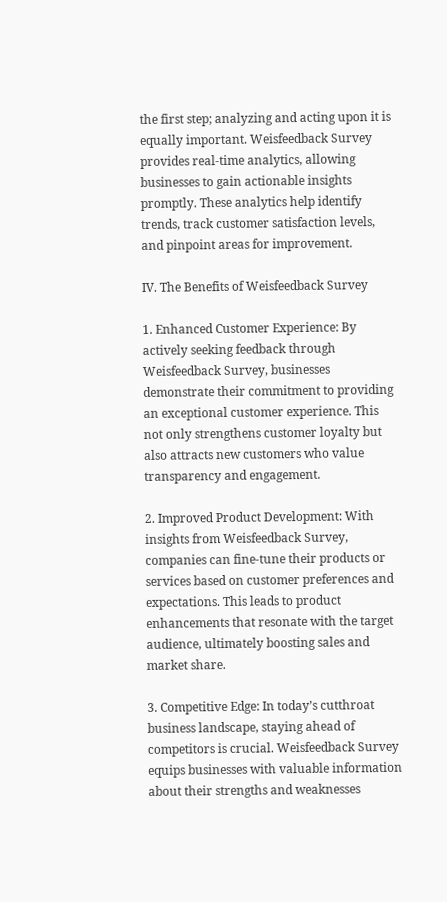the first step; analyzing and acting upon it is equally important. Weisfeedback Survey provides real-time analytics, allowing businesses to gain actionable insights promptly. These analytics help identify trends, track customer satisfaction levels, and pinpoint areas for improvement.

IV. The Benefits of Weisfeedback Survey

1. Enhanced Customer Experience: By actively seeking feedback through Weisfeedback Survey, businesses demonstrate their commitment to providing an exceptional customer experience. This not only strengthens customer loyalty but also attracts new customers who value transparency and engagement.

2. Improved Product Development: With insights from Weisfeedback Survey, companies can fine-tune their products or services based on customer preferences and expectations. This leads to product enhancements that resonate with the target audience, ultimately boosting sales and market share.

3. Competitive Edge: In today’s cutthroat business landscape, staying ahead of competitors is crucial. Weisfeedback Survey equips businesses with valuable information about their strengths and weaknesses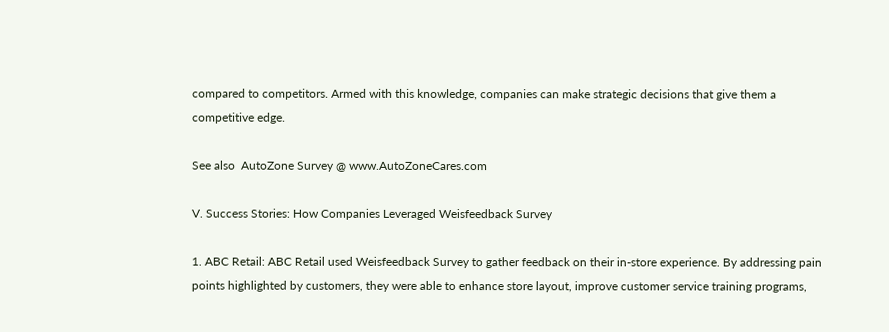compared to competitors. Armed with this knowledge, companies can make strategic decisions that give them a competitive edge.

See also  AutoZone Survey @ www.AutoZoneCares.com

V. Success Stories: How Companies Leveraged Weisfeedback Survey

1. ABC Retail: ABC Retail used Weisfeedback Survey to gather feedback on their in-store experience. By addressing pain points highlighted by customers, they were able to enhance store layout, improve customer service training programs,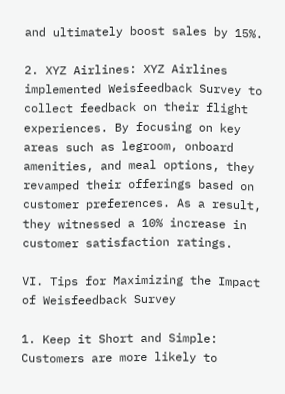and ultimately boost sales by 15%.

2. XYZ Airlines: XYZ Airlines implemented Weisfeedback Survey to collect feedback on their flight experiences. By focusing on key areas such as legroom, onboard amenities, and meal options, they revamped their offerings based on customer preferences. As a result, they witnessed a 10% increase in customer satisfaction ratings.

VI. Tips for Maximizing the Impact of Weisfeedback Survey

1. Keep it Short and Simple: Customers are more likely to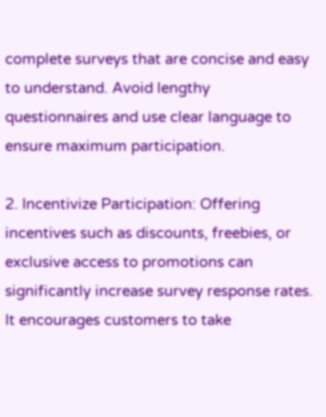complete surveys that are concise and easy to understand. Avoid lengthy questionnaires and use clear language to ensure maximum participation.

2. Incentivize Participation: Offering incentives such as discounts, freebies, or exclusive access to promotions can significantly increase survey response rates. It encourages customers to take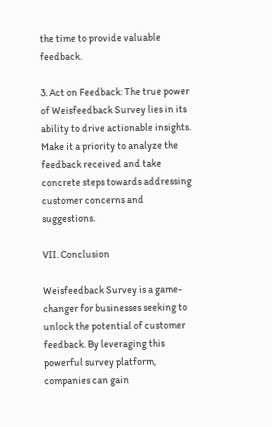the time to provide valuable feedback.

3. Act on Feedback: The true power of Weisfeedback Survey lies in its ability to drive actionable insights. Make it a priority to analyze the feedback received and take concrete steps towards addressing customer concerns and suggestions.

VII. Conclusion

Weisfeedback Survey is a game-changer for businesses seeking to unlock the potential of customer feedback. By leveraging this powerful survey platform, companies can gain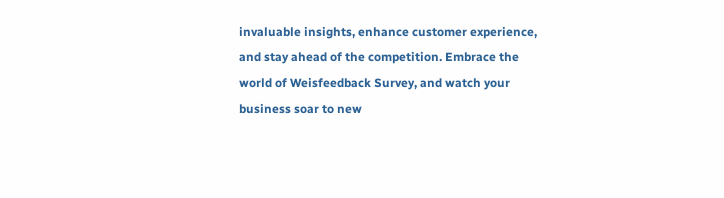invaluable insights, enhance customer experience, and stay ahead of the competition. Embrace the world of Weisfeedback Survey, and watch your business soar to new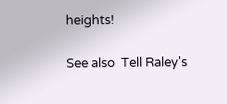heights!

See also  Tell Raley's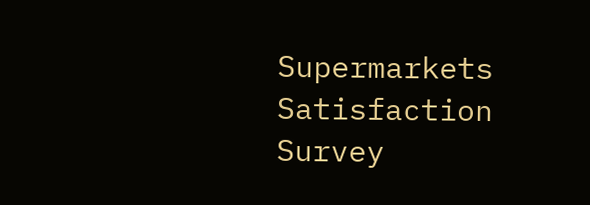Supermarkets Satisfaction Survey